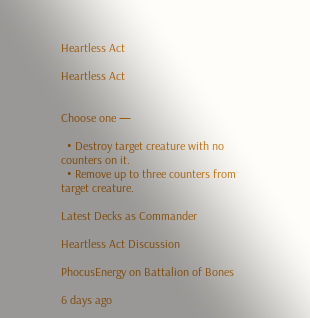Heartless Act

Heartless Act


Choose one —

  • Destroy target creature with no counters on it.
  • Remove up to three counters from target creature.

Latest Decks as Commander

Heartless Act Discussion

PhocusEnergy on Battalion of Bones

6 days ago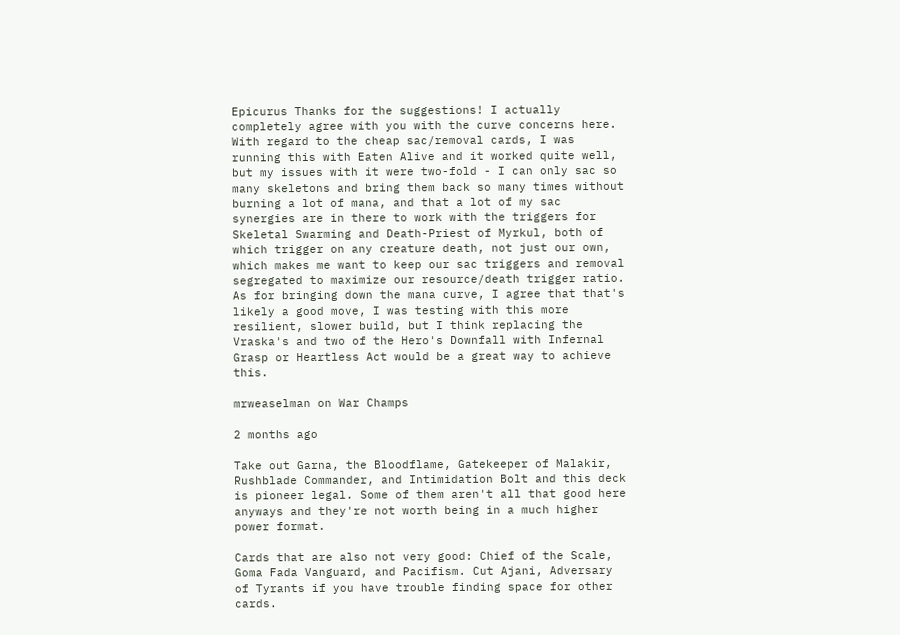Epicurus Thanks for the suggestions! I actually completely agree with you with the curve concerns here. With regard to the cheap sac/removal cards, I was running this with Eaten Alive and it worked quite well, but my issues with it were two-fold - I can only sac so many skeletons and bring them back so many times without burning a lot of mana, and that a lot of my sac synergies are in there to work with the triggers for Skeletal Swarming and Death-Priest of Myrkul, both of which trigger on any creature death, not just our own, which makes me want to keep our sac triggers and removal segregated to maximize our resource/death trigger ratio. As for bringing down the mana curve, I agree that that's likely a good move, I was testing with this more resilient, slower build, but I think replacing the Vraska's and two of the Hero's Downfall with Infernal Grasp or Heartless Act would be a great way to achieve this.

mrweaselman on War Champs

2 months ago

Take out Garna, the Bloodflame, Gatekeeper of Malakir, Rushblade Commander, and Intimidation Bolt and this deck is pioneer legal. Some of them aren't all that good here anyways and they're not worth being in a much higher power format.

Cards that are also not very good: Chief of the Scale, Goma Fada Vanguard, and Pacifism. Cut Ajani, Adversary of Tyrants if you have trouble finding space for other cards.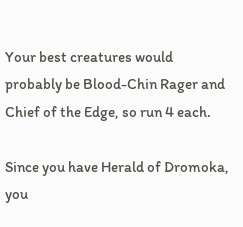Your best creatures would probably be Blood-Chin Rager and Chief of the Edge, so run 4 each.

Since you have Herald of Dromoka, you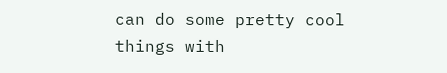can do some pretty cool things with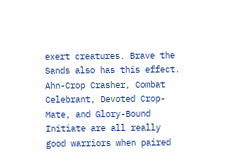exert creatures. Brave the Sands also has this effect. Ahn-Crop Crasher, Combat Celebrant, Devoted Crop-Mate, and Glory-Bound Initiate are all really good warriors when paired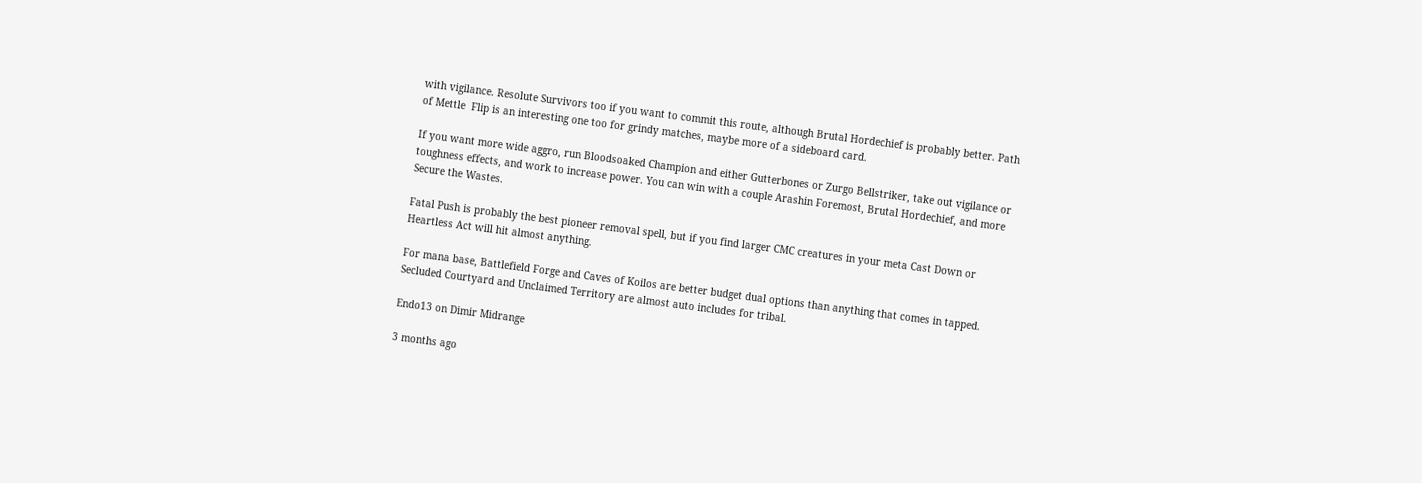with vigilance. Resolute Survivors too if you want to commit this route, although Brutal Hordechief is probably better. Path of Mettle  Flip is an interesting one too for grindy matches, maybe more of a sideboard card.

If you want more wide aggro, run Bloodsoaked Champion and either Gutterbones or Zurgo Bellstriker, take out vigilance or toughness effects, and work to increase power. You can win with a couple Arashin Foremost, Brutal Hordechief, and more Secure the Wastes.

Fatal Push is probably the best pioneer removal spell, but if you find larger CMC creatures in your meta Cast Down or Heartless Act will hit almost anything.

For mana base, Battlefield Forge and Caves of Koilos are better budget dual options than anything that comes in tapped. Secluded Courtyard and Unclaimed Territory are almost auto includes for tribal.

Endo13 on Dimir Midrange

3 months ago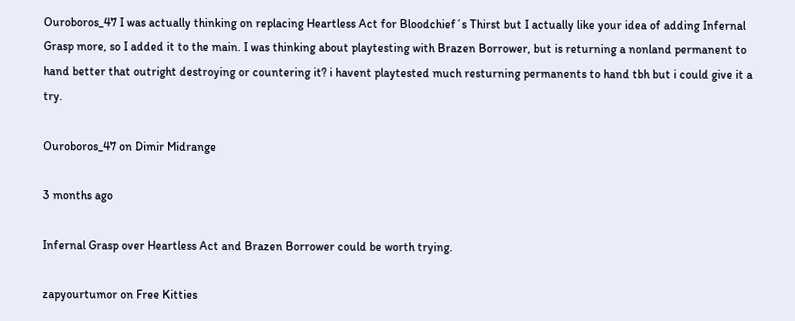Ouroboros_47 I was actually thinking on replacing Heartless Act for Bloodchief´s Thirst but I actually like your idea of adding Infernal Grasp more, so I added it to the main. I was thinking about playtesting with Brazen Borrower, but is returning a nonland permanent to hand better that outright destroying or countering it? i havent playtested much resturning permanents to hand tbh but i could give it a try.

Ouroboros_47 on Dimir Midrange

3 months ago

Infernal Grasp over Heartless Act and Brazen Borrower could be worth trying.

zapyourtumor on Free Kitties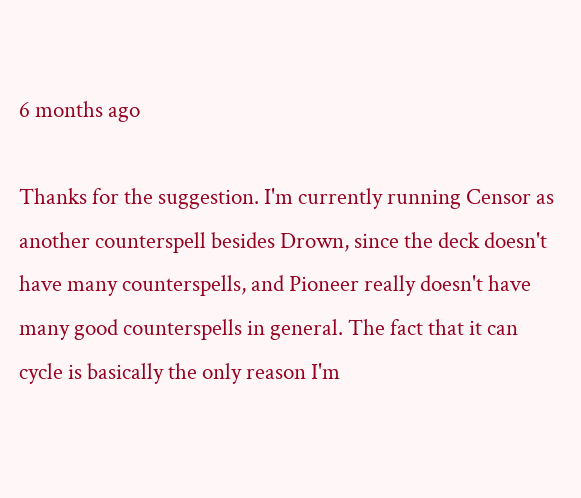6 months ago

Thanks for the suggestion. I'm currently running Censor as another counterspell besides Drown, since the deck doesn't have many counterspells, and Pioneer really doesn't have many good counterspells in general. The fact that it can cycle is basically the only reason I'm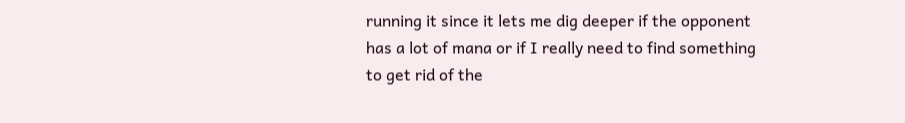running it since it lets me dig deeper if the opponent has a lot of mana or if I really need to find something to get rid of the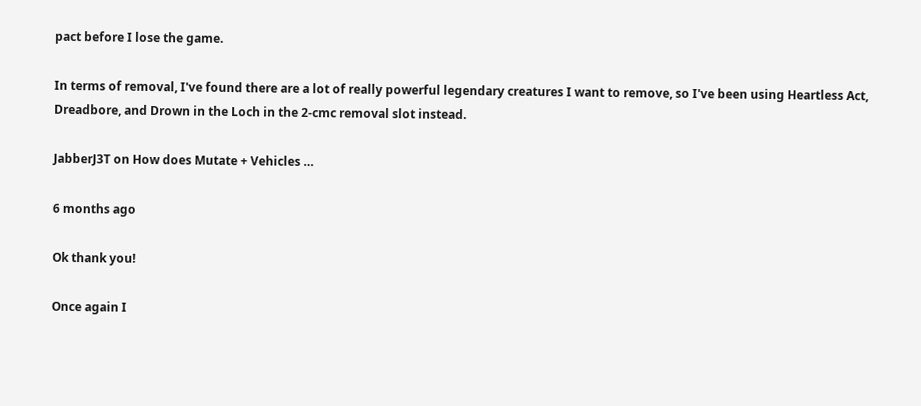pact before I lose the game.

In terms of removal, I've found there are a lot of really powerful legendary creatures I want to remove, so I've been using Heartless Act, Dreadbore, and Drown in the Loch in the 2-cmc removal slot instead.

JabberJ3T on How does Mutate + Vehicles …

6 months ago

Ok thank you!

Once again I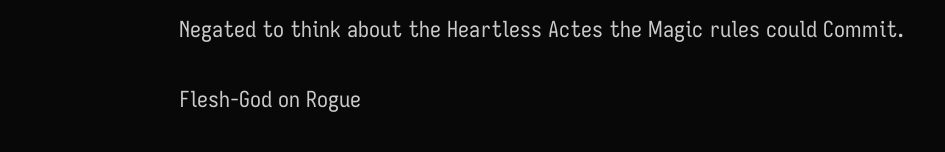Negated to think about the Heartless Actes the Magic rules could Commit.

Flesh-God on Rogue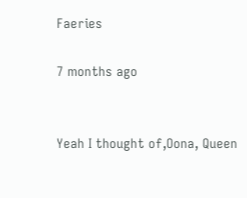Faeries

7 months ago


Yeah I thought of,Oona, Queen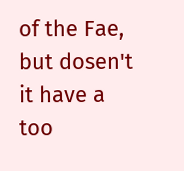of the Fae, but dosen't it have a too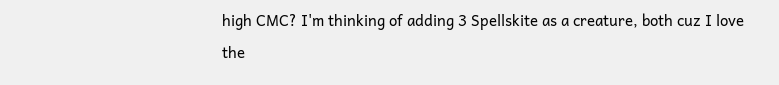high CMC? I'm thinking of adding 3 Spellskite as a creature, both cuz I love the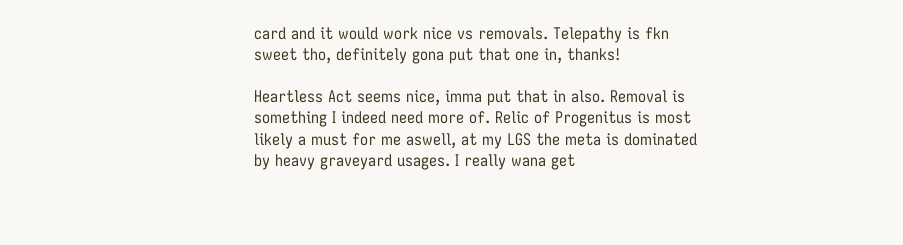card and it would work nice vs removals. Telepathy is fkn sweet tho, definitely gona put that one in, thanks!

Heartless Act seems nice, imma put that in also. Removal is something I indeed need more of. Relic of Progenitus is most likely a must for me aswell, at my LGS the meta is dominated by heavy graveyard usages. I really wana get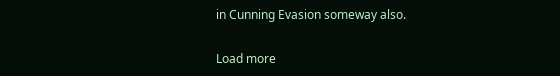in Cunning Evasion someway also.

Load more